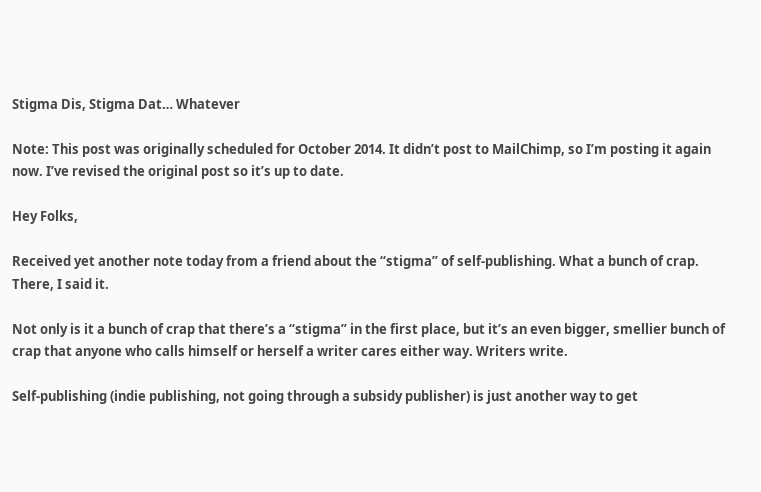Stigma Dis, Stigma Dat… Whatever

Note: This post was originally scheduled for October 2014. It didn’t post to MailChimp, so I’m posting it again now. I’ve revised the original post so it’s up to date.

Hey Folks,

Received yet another note today from a friend about the “stigma” of self-publishing. What a bunch of crap. There, I said it.

Not only is it a bunch of crap that there’s a “stigma” in the first place, but it’s an even bigger, smellier bunch of crap that anyone who calls himself or herself a writer cares either way. Writers write.

Self-publishing (indie publishing, not going through a subsidy publisher) is just another way to get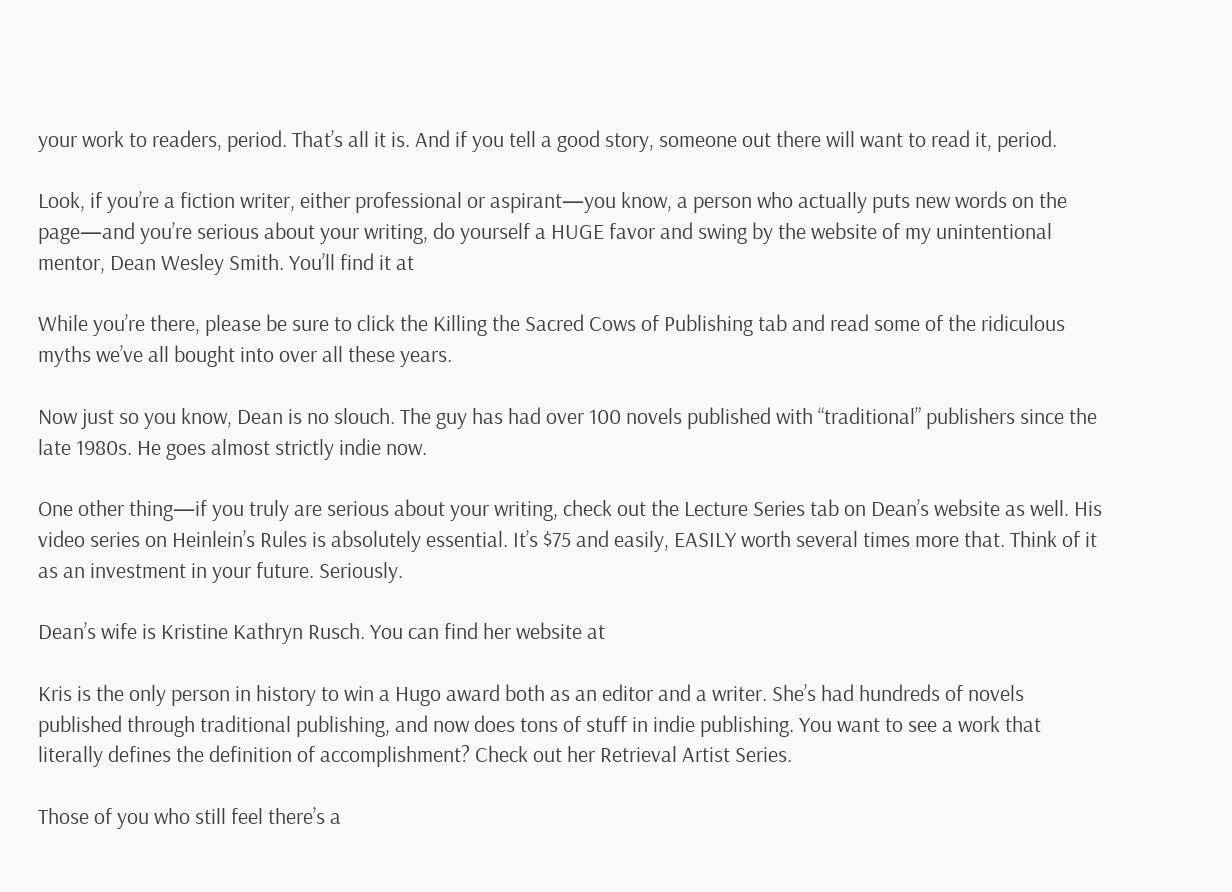your work to readers, period. That’s all it is. And if you tell a good story, someone out there will want to read it, period.

Look, if you’re a fiction writer, either professional or aspirant—you know, a person who actually puts new words on the page—and you’re serious about your writing, do yourself a HUGE favor and swing by the website of my unintentional mentor, Dean Wesley Smith. You’ll find it at

While you’re there, please be sure to click the Killing the Sacred Cows of Publishing tab and read some of the ridiculous myths we’ve all bought into over all these years.

Now just so you know, Dean is no slouch. The guy has had over 100 novels published with “traditional” publishers since the late 1980s. He goes almost strictly indie now.

One other thing—if you truly are serious about your writing, check out the Lecture Series tab on Dean’s website as well. His video series on Heinlein’s Rules is absolutely essential. It’s $75 and easily, EASILY worth several times more that. Think of it as an investment in your future. Seriously.

Dean’s wife is Kristine Kathryn Rusch. You can find her website at

Kris is the only person in history to win a Hugo award both as an editor and a writer. She’s had hundreds of novels published through traditional publishing, and now does tons of stuff in indie publishing. You want to see a work that literally defines the definition of accomplishment? Check out her Retrieval Artist Series.

Those of you who still feel there’s a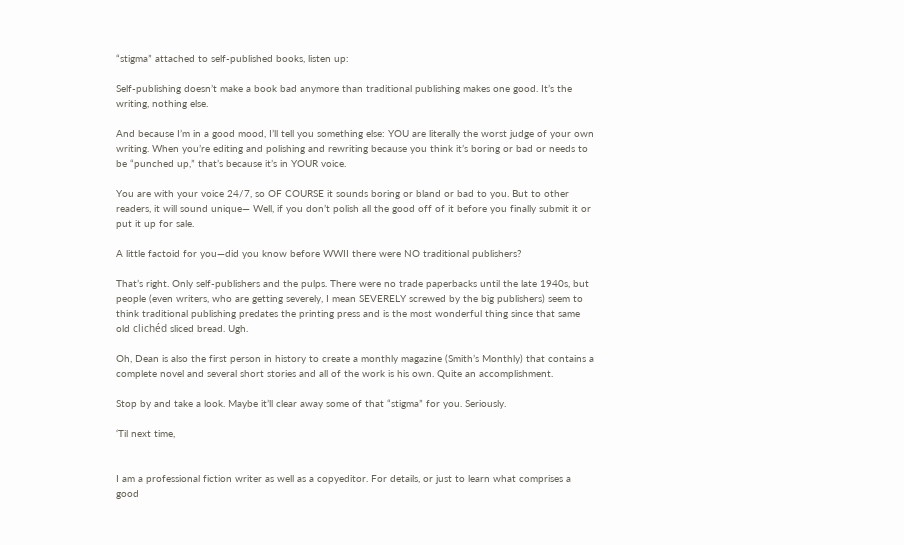“stigma” attached to self-published books, listen up:

Self-publishing doesn’t make a book bad anymore than traditional publishing makes one good. It’s the writing, nothing else.

And because I’m in a good mood, I’ll tell you something else: YOU are literally the worst judge of your own writing. When you’re editing and polishing and rewriting because you think it’s boring or bad or needs to be “punched up,” that’s because it’s in YOUR voice.

You are with your voice 24/7, so OF COURSE it sounds boring or bland or bad to you. But to other readers, it will sound unique— Well, if you don’t polish all the good off of it before you finally submit it or put it up for sale.

A little factoid for you—did you know before WWII there were NO traditional publishers?

That’s right. Only self-publishers and the pulps. There were no trade paperbacks until the late 1940s, but people (even writers, who are getting severely, I mean SEVERELY screwed by the big publishers) seem to think traditional publishing predates the printing press and is the most wonderful thing since that same old clichéd sliced bread. Ugh.

Oh, Dean is also the first person in history to create a monthly magazine (Smith’s Monthly) that contains a complete novel and several short stories and all of the work is his own. Quite an accomplishment.

Stop by and take a look. Maybe it’ll clear away some of that “stigma” for you. Seriously.

‘Til next time,


I am a professional fiction writer as well as a copyeditor. For details, or just to learn what comprises a good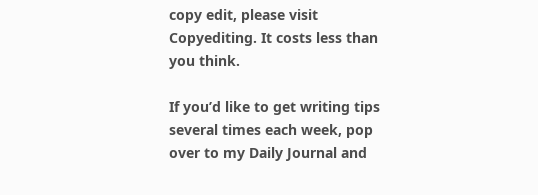copy edit, please visit Copyediting. It costs less than you think.

If you’d like to get writing tips several times each week, pop over to my Daily Journal and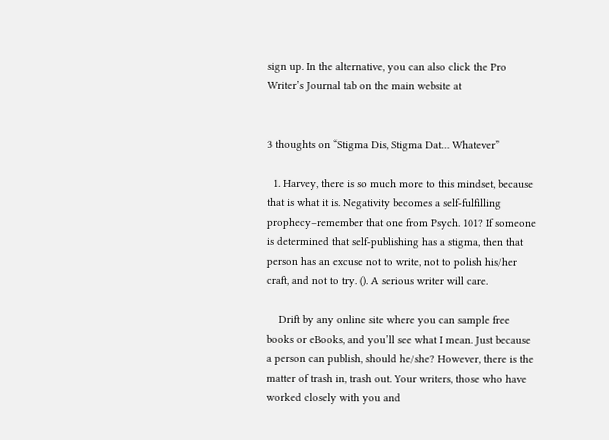sign up. In the alternative, you can also click the Pro Writer’s Journal tab on the main website at


3 thoughts on “Stigma Dis, Stigma Dat… Whatever”

  1. Harvey, there is so much more to this mindset, because that is what it is. Negativity becomes a self-fulfilling prophecy–remember that one from Psych. 101? If someone is determined that self-publishing has a stigma, then that person has an excuse not to write, not to polish his/her craft, and not to try. (). A serious writer will care.

    Drift by any online site where you can sample free books or eBooks, and you’ll see what I mean. Just because a person can publish, should he/she? However, there is the matter of trash in, trash out. Your writers, those who have worked closely with you and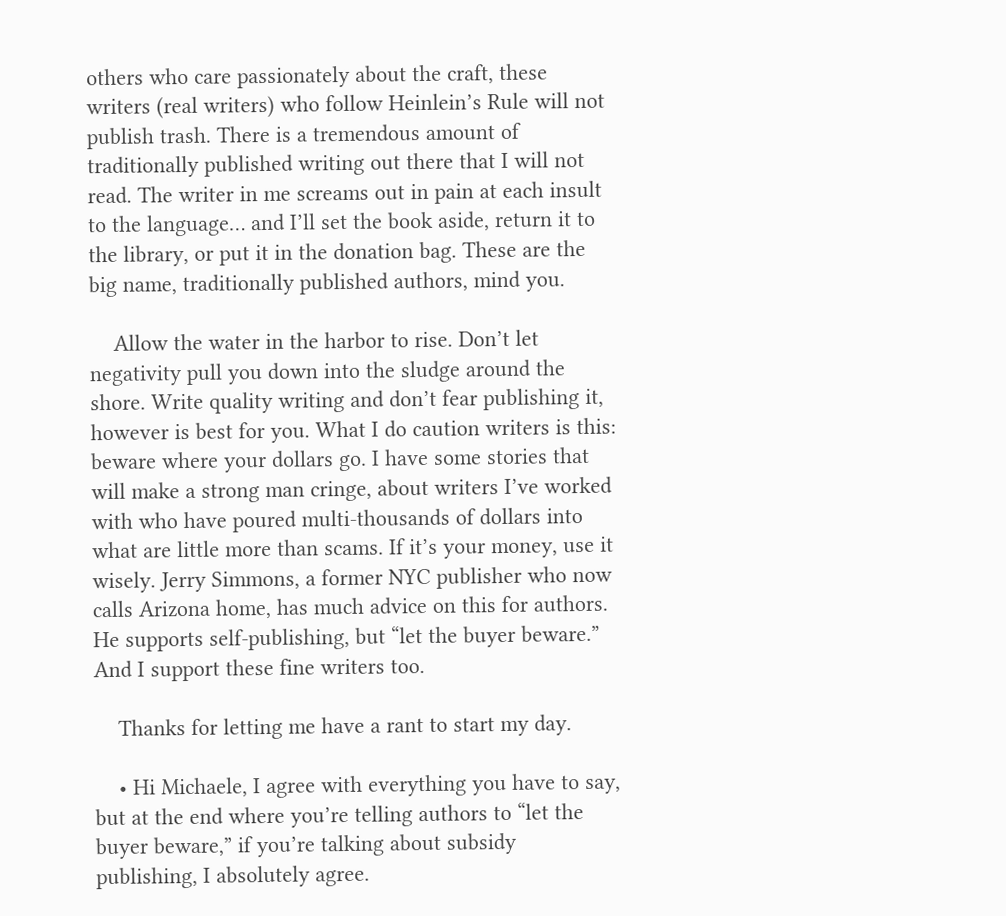others who care passionately about the craft, these writers (real writers) who follow Heinlein’s Rule will not publish trash. There is a tremendous amount of traditionally published writing out there that I will not read. The writer in me screams out in pain at each insult to the language… and I’ll set the book aside, return it to the library, or put it in the donation bag. These are the big name, traditionally published authors, mind you.

    Allow the water in the harbor to rise. Don’t let negativity pull you down into the sludge around the shore. Write quality writing and don’t fear publishing it, however is best for you. What I do caution writers is this: beware where your dollars go. I have some stories that will make a strong man cringe, about writers I’ve worked with who have poured multi-thousands of dollars into what are little more than scams. If it’s your money, use it wisely. Jerry Simmons, a former NYC publisher who now calls Arizona home, has much advice on this for authors. He supports self-publishing, but “let the buyer beware.” And I support these fine writers too.

    Thanks for letting me have a rant to start my day.

    • Hi Michaele, I agree with everything you have to say, but at the end where you’re telling authors to “let the buyer beware,” if you’re talking about subsidy publishing, I absolutely agree.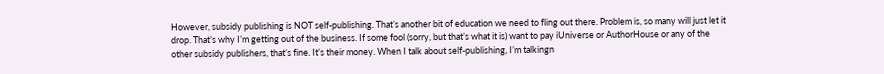However, subsidy publishing is NOT self-publishing. That’s another bit of education we need to fling out there. Problem is, so many will just let it drop. That’s why I’m getting out of the business. If some fool (sorry, but that’s what it is) want to pay iUniverse or AuthorHouse or any of the other subsidy publishers, that’s fine. It’s their money. When I talk about self-publishing, I’m talkingn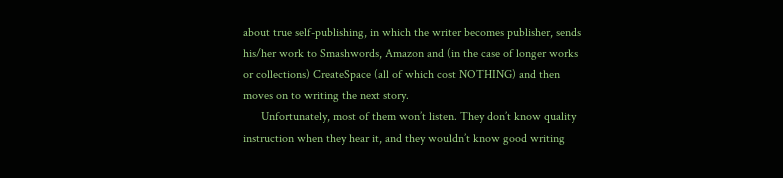about true self-publishing, in which the writer becomes publisher, sends his/her work to Smashwords, Amazon and (in the case of longer works or collections) CreateSpace (all of which cost NOTHING) and then moves on to writing the next story.
      Unfortunately, most of them won’t listen. They don’t know quality instruction when they hear it, and they wouldn’t know good writing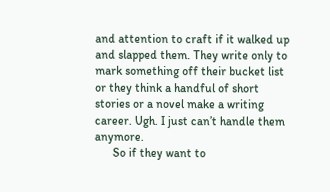and attention to craft if it walked up and slapped them. They write only to mark something off their bucket list or they think a handful of short stories or a novel make a writing career. Ugh. I just can’t handle them anymore.
      So if they want to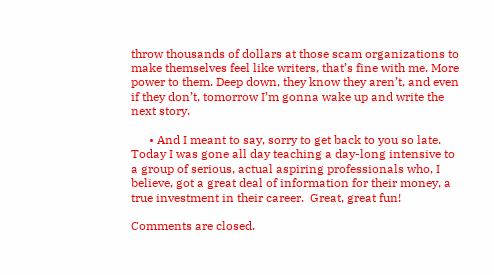throw thousands of dollars at those scam organizations to make themselves feel like writers, that’s fine with me. More power to them. Deep down, they know they aren’t, and even if they don’t, tomorrow I’m gonna wake up and write the next story.

      • And I meant to say, sorry to get back to you so late. Today I was gone all day teaching a day-long intensive to a group of serious, actual aspiring professionals who, I believe, got a great deal of information for their money, a true investment in their career.  Great, great fun!

Comments are closed.